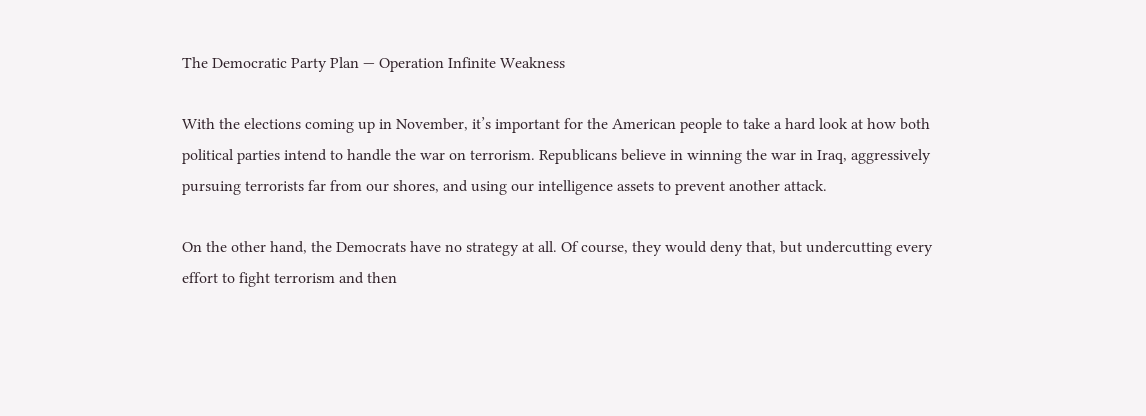The Democratic Party Plan — Operation Infinite Weakness

With the elections coming up in November, it’s important for the American people to take a hard look at how both political parties intend to handle the war on terrorism. Republicans believe in winning the war in Iraq, aggressively pursuing terrorists far from our shores, and using our intelligence assets to prevent another attack.

On the other hand, the Democrats have no strategy at all. Of course, they would deny that, but undercutting every effort to fight terrorism and then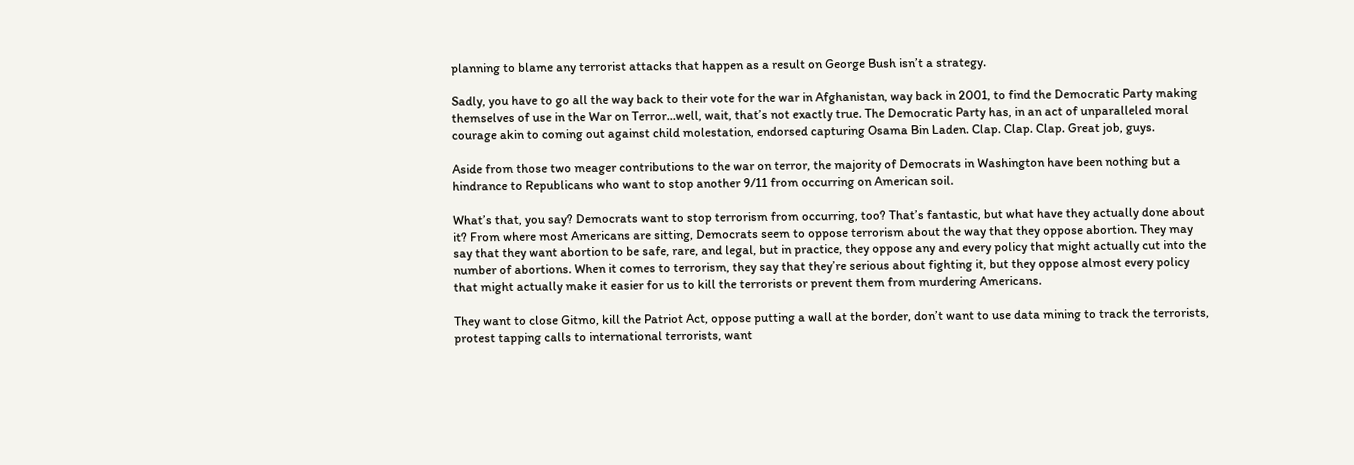planning to blame any terrorist attacks that happen as a result on George Bush isn’t a strategy.

Sadly, you have to go all the way back to their vote for the war in Afghanistan, way back in 2001, to find the Democratic Party making themselves of use in the War on Terror…well, wait, that’s not exactly true. The Democratic Party has, in an act of unparalleled moral courage akin to coming out against child molestation, endorsed capturing Osama Bin Laden. Clap. Clap. Clap. Great job, guys.

Aside from those two meager contributions to the war on terror, the majority of Democrats in Washington have been nothing but a hindrance to Republicans who want to stop another 9/11 from occurring on American soil.

What’s that, you say? Democrats want to stop terrorism from occurring, too? That’s fantastic, but what have they actually done about it? From where most Americans are sitting, Democrats seem to oppose terrorism about the way that they oppose abortion. They may say that they want abortion to be safe, rare, and legal, but in practice, they oppose any and every policy that might actually cut into the number of abortions. When it comes to terrorism, they say that they’re serious about fighting it, but they oppose almost every policy that might actually make it easier for us to kill the terrorists or prevent them from murdering Americans.

They want to close Gitmo, kill the Patriot Act, oppose putting a wall at the border, don’t want to use data mining to track the terrorists, protest tapping calls to international terrorists, want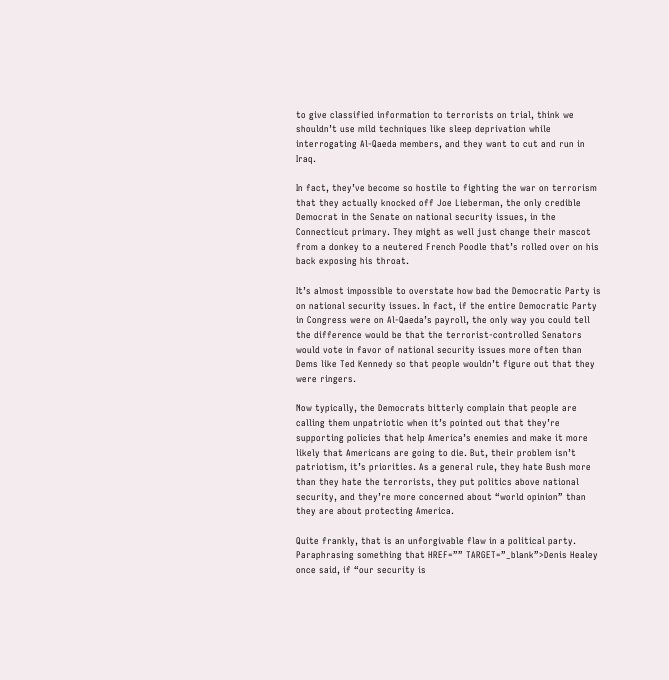to give classified information to terrorists on trial, think we shouldn’t use mild techniques like sleep deprivation while interrogating Al-Qaeda members, and they want to cut and run in Iraq.

In fact, they’ve become so hostile to fighting the war on terrorism that they actually knocked off Joe Lieberman, the only credible Democrat in the Senate on national security issues, in the Connecticut primary. They might as well just change their mascot from a donkey to a neutered French Poodle that’s rolled over on his back exposing his throat.

It’s almost impossible to overstate how bad the Democratic Party is on national security issues. In fact, if the entire Democratic Party in Congress were on Al-Qaeda’s payroll, the only way you could tell the difference would be that the terrorist-controlled Senators would vote in favor of national security issues more often than Dems like Ted Kennedy so that people wouldn’t figure out that they were ringers.

Now typically, the Democrats bitterly complain that people are calling them unpatriotic when it’s pointed out that they’re supporting policies that help America’s enemies and make it more likely that Americans are going to die. But, their problem isn’t patriotism, it’s priorities. As a general rule, they hate Bush more than they hate the terrorists, they put politics above national security, and they’re more concerned about “world opinion” than they are about protecting America.

Quite frankly, that is an unforgivable flaw in a political party. Paraphrasing something that HREF=”” TARGET=”_blank”>Denis Healey once said, if “our security is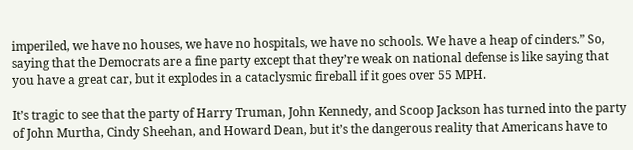imperiled, we have no houses, we have no hospitals, we have no schools. We have a heap of cinders.” So, saying that the Democrats are a fine party except that they’re weak on national defense is like saying that you have a great car, but it explodes in a cataclysmic fireball if it goes over 55 MPH.

It’s tragic to see that the party of Harry Truman, John Kennedy, and Scoop Jackson has turned into the party of John Murtha, Cindy Sheehan, and Howard Dean, but it’s the dangerous reality that Americans have to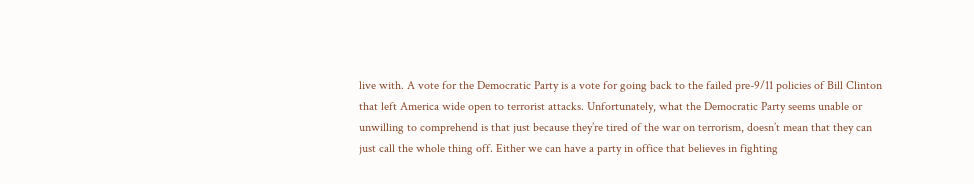live with. A vote for the Democratic Party is a vote for going back to the failed pre-9/11 policies of Bill Clinton that left America wide open to terrorist attacks. Unfortunately, what the Democratic Party seems unable or unwilling to comprehend is that just because they’re tired of the war on terrorism, doesn’t mean that they can just call the whole thing off. Either we can have a party in office that believes in fighting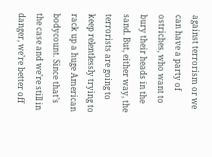against terrorism or we can have a party of ostriches, who want to bury their heads in the sand. But, either way, the terrorists are going to keep relentlessly trying to rack up a huge American bodycount. Since that’s the case and we’re still in danger, we’re better off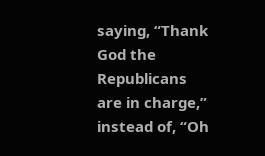saying, “Thank God the Republicans are in charge,” instead of, “Oh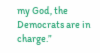my God, the Democrats are in charge.”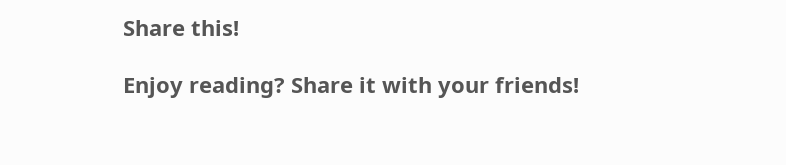Share this!

Enjoy reading? Share it with your friends!